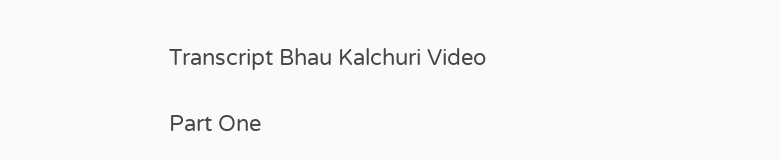Transcript Bhau Kalchuri Video

Part One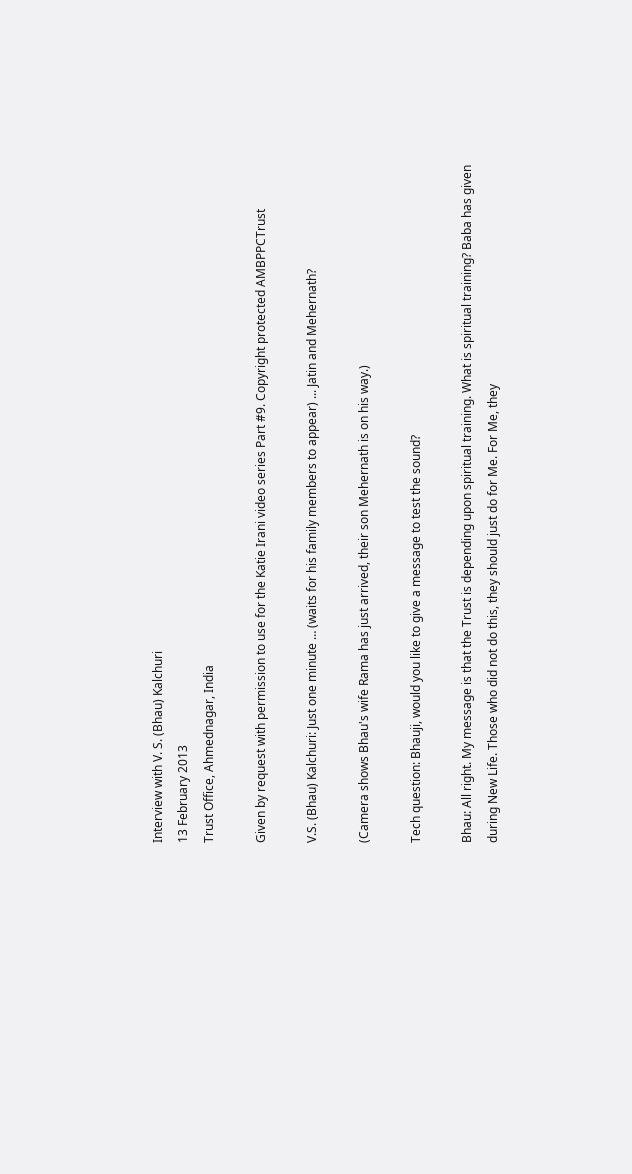Interview with V. S. (Bhau) Kalchuri
13 February 2013
Trust Office, Ahmednagar, India

Given by request with permission to use for the Katie Irani video series Part #9. Copyright protected AMBPPCTrust

V.S. (Bhau) Kalchuri: Just one minute … (waits for his family members to appear) ... Jatin and Mehernath?

(Camera shows Bhau's wife Rama has just arrived, their son Mehernath is on his way.)

Tech question: Bhauji, would you like to give a message to test the sound?

Bhau: All right. My message is that the Trust is depending upon spiritual training. What is spiritual training? Baba has given during New Life. Those who did not do this, they should just do for Me. For Me, they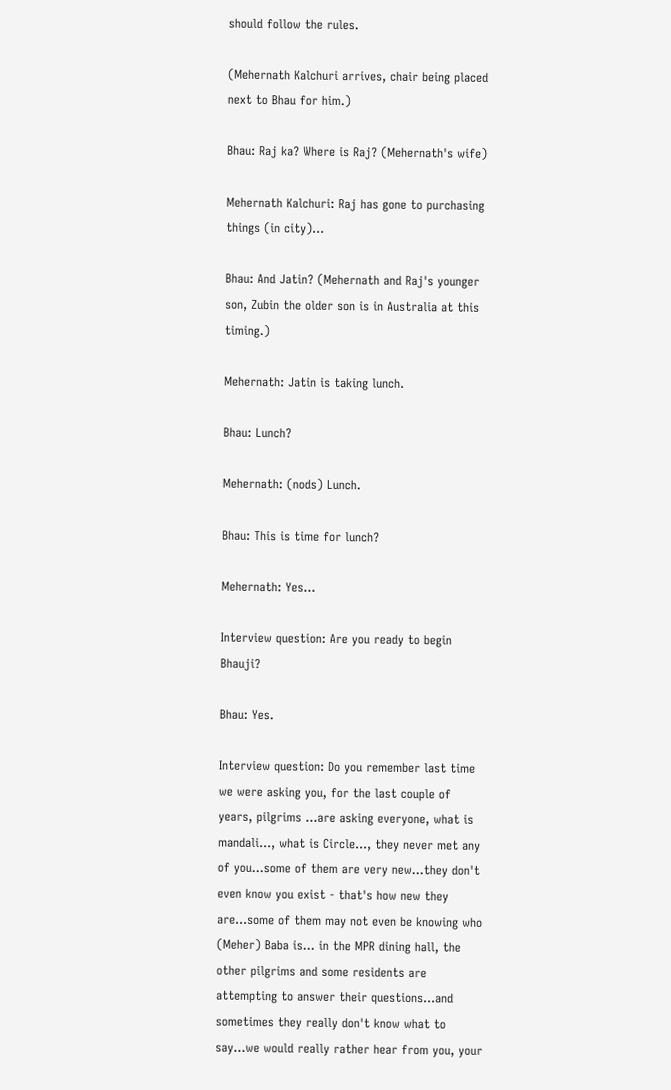should follow the rules.

(Mehernath Kalchuri arrives, chair being placed next to Bhau for him.)

Bhau: Raj ka? Where is Raj? (Mehernath's wife)

Mehernath Kalchuri: Raj has gone to purchasing things (in city)…

Bhau: And Jatin? (Mehernath and Raj's younger son, Zubin the older son is in Australia at this timing.)

Mehernath: Jatin is taking lunch.

Bhau: Lunch?

Mehernath: (nods) Lunch.

Bhau: This is time for lunch?

Mehernath: Yes…

Interview question: Are you ready to begin Bhauji?

Bhau: Yes.

Interview question: Do you remember last time we were asking you, for the last couple of years, pilgrims …are asking everyone, what is mandali…, what is Circle…, they never met any of you…some of them are very new…they don't even know you exist - that's how new they are…some of them may not even be knowing who (Meher) Baba is… in the MPR dining hall, the other pilgrims and some residents are attempting to answer their questions…and sometimes they really don't know what to say…we would really rather hear from you, your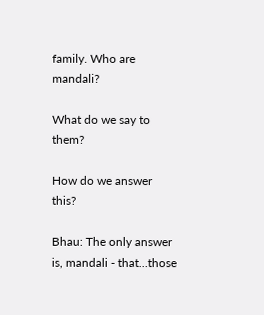family. Who are mandali?

What do we say to them?

How do we answer this?

Bhau: The only answer is, mandali - that…those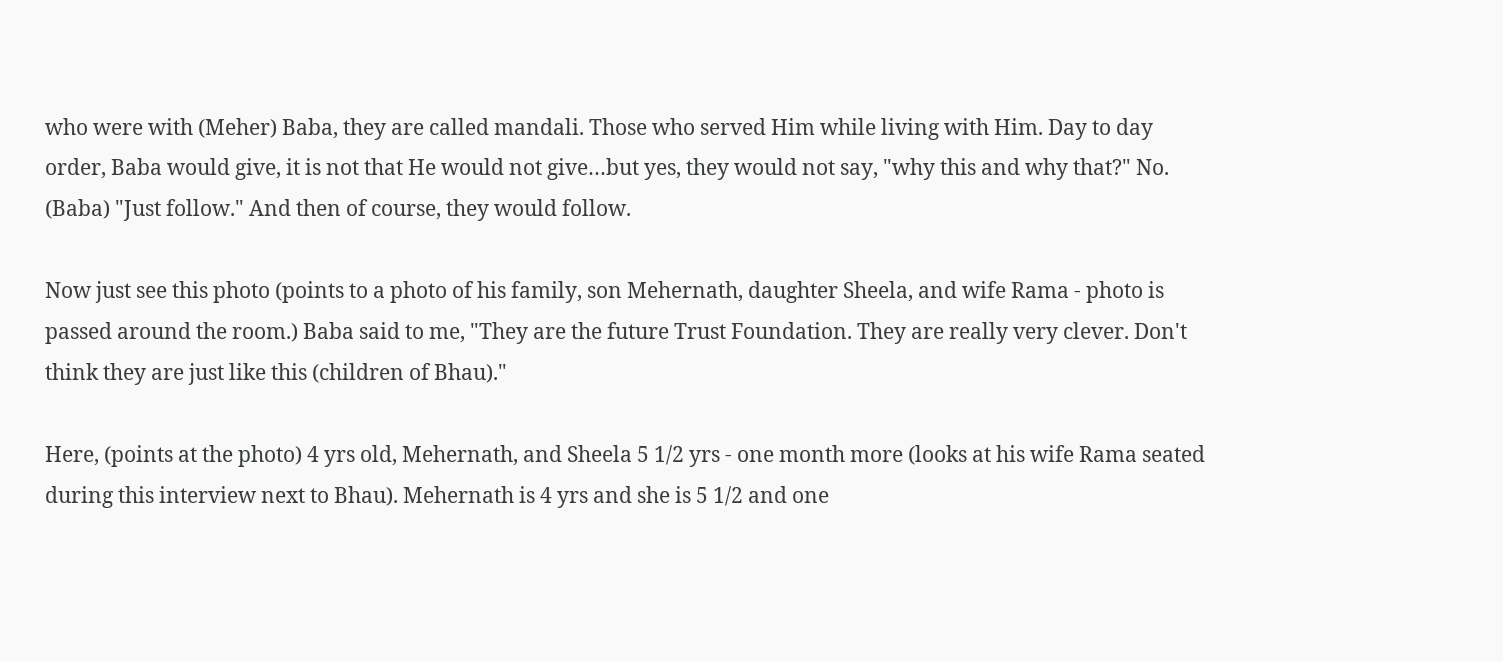who were with (Meher) Baba, they are called mandali. Those who served Him while living with Him. Day to day order, Baba would give, it is not that He would not give…but yes, they would not say, "why this and why that?" No. (Baba) "Just follow." And then of course, they would follow.

Now just see this photo (points to a photo of his family, son Mehernath, daughter Sheela, and wife Rama - photo is passed around the room.) Baba said to me, "They are the future Trust Foundation. They are really very clever. Don't think they are just like this (children of Bhau)."

Here, (points at the photo) 4 yrs old, Mehernath, and Sheela 5 1/2 yrs - one month more (looks at his wife Rama seated during this interview next to Bhau). Mehernath is 4 yrs and she is 5 1/2 and one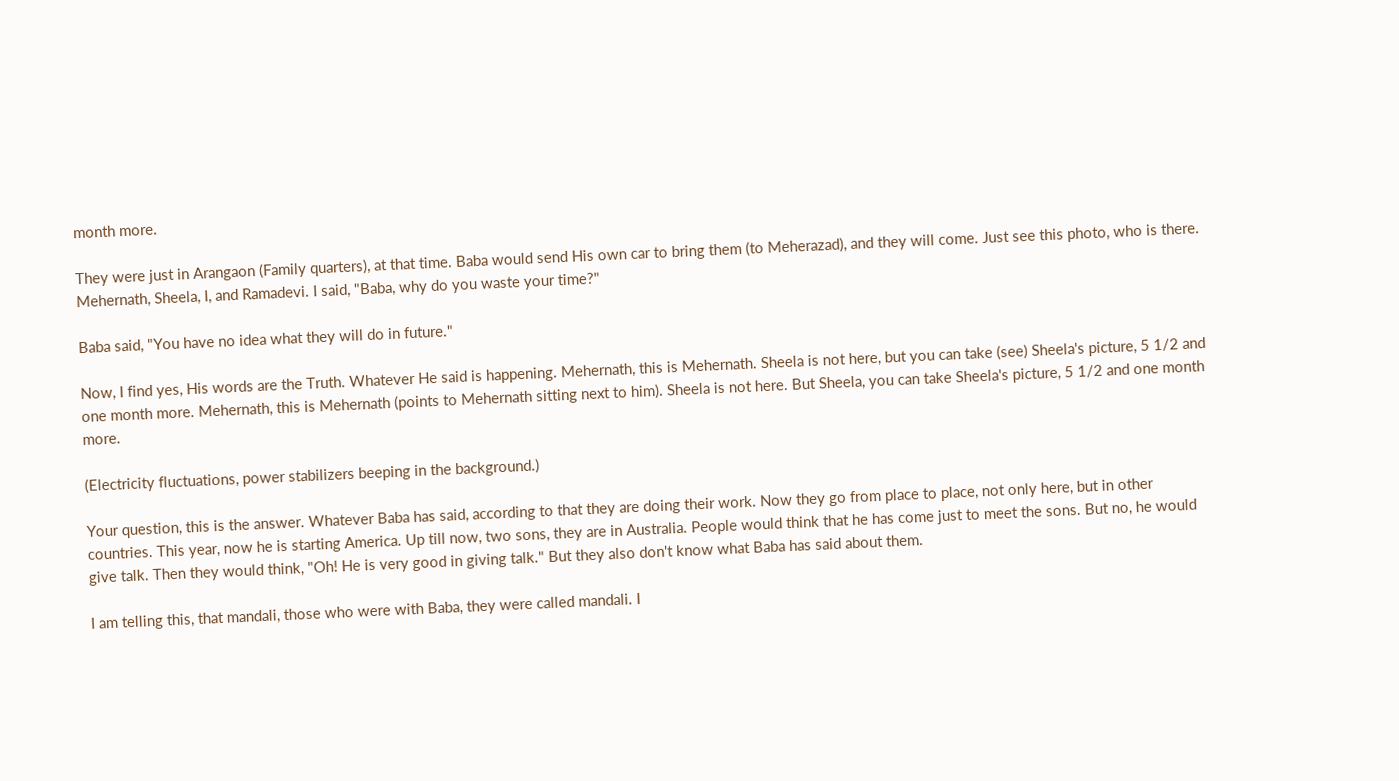month more.

They were just in Arangaon (Family quarters), at that time. Baba would send His own car to bring them (to Meherazad), and they will come. Just see this photo, who is there. Mehernath, Sheela, I, and Ramadevi. I said, "Baba, why do you waste your time?"

Baba said, "You have no idea what they will do in future."

Now, I find yes, His words are the Truth. Whatever He said is happening. Mehernath, this is Mehernath. Sheela is not here, but you can take (see) Sheela's picture, 5 1/2 and one month more. Mehernath, this is Mehernath (points to Mehernath sitting next to him). Sheela is not here. But Sheela, you can take Sheela's picture, 5 1/2 and one month more.

(Electricity fluctuations, power stabilizers beeping in the background.)

Your question, this is the answer. Whatever Baba has said, according to that they are doing their work. Now they go from place to place, not only here, but in other countries. This year, now he is starting America. Up till now, two sons, they are in Australia. People would think that he has come just to meet the sons. But no, he would give talk. Then they would think, "Oh! He is very good in giving talk." But they also don't know what Baba has said about them.

I am telling this, that mandali, those who were with Baba, they were called mandali. I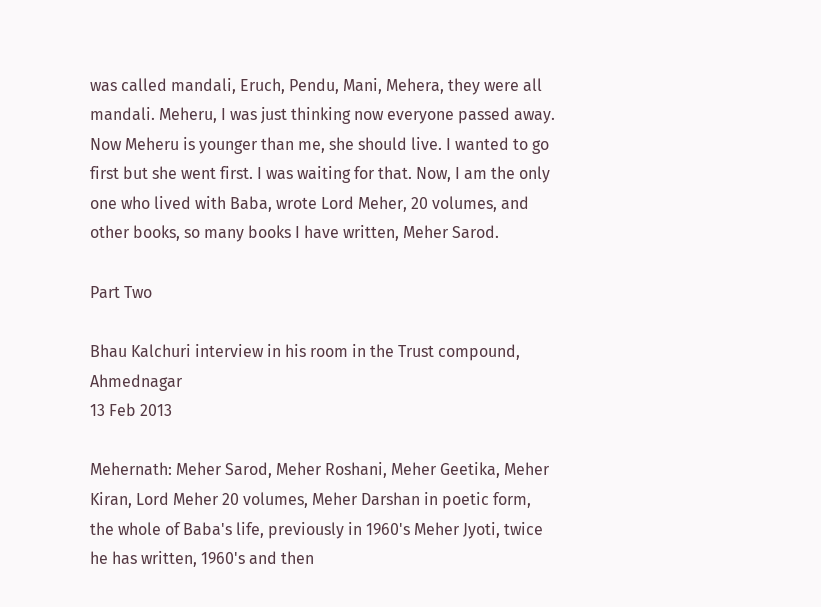was called mandali, Eruch, Pendu, Mani, Mehera, they were all mandali. Meheru, I was just thinking now everyone passed away. Now Meheru is younger than me, she should live. I wanted to go first but she went first. I was waiting for that. Now, I am the only one who lived with Baba, wrote Lord Meher, 20 volumes, and other books, so many books I have written, Meher Sarod.

Part Two

Bhau Kalchuri interview in his room in the Trust compound, Ahmednagar
13 Feb 2013

Mehernath: Meher Sarod, Meher Roshani, Meher Geetika, Meher Kiran, Lord Meher 20 volumes, Meher Darshan in poetic form, the whole of Baba's life, previously in 1960's Meher Jyoti, twice he has written, 1960's and then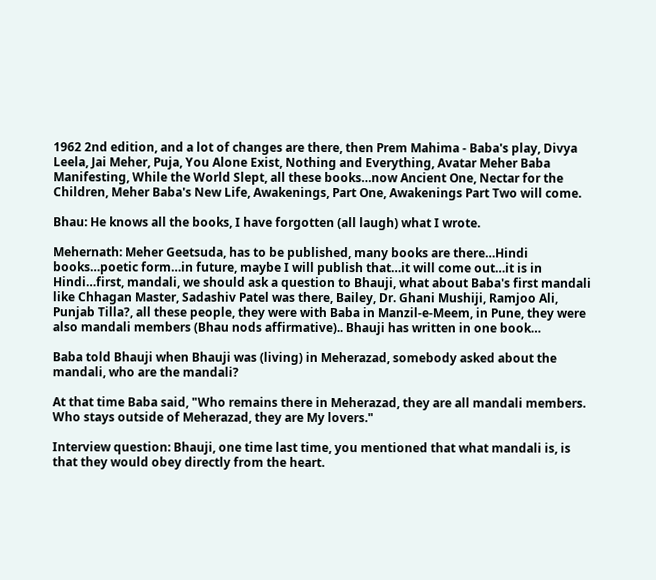1962 2nd edition, and a lot of changes are there, then Prem Mahima - Baba's play, Divya Leela, Jai Meher, Puja, You Alone Exist, Nothing and Everything, Avatar Meher Baba Manifesting, While the World Slept, all these books…now Ancient One, Nectar for the Children, Meher Baba's New Life, Awakenings, Part One, Awakenings Part Two will come.

Bhau: He knows all the books, I have forgotten (all laugh) what I wrote.

Mehernath: Meher Geetsuda, has to be published, many books are there…Hindi books…poetic form…in future, maybe I will publish that…it will come out…it is in Hindi…first, mandali, we should ask a question to Bhauji, what about Baba's first mandali like Chhagan Master, Sadashiv Patel was there, Bailey, Dr. Ghani Mushiji, Ramjoo Ali, Punjab Tilla?, all these people, they were with Baba in Manzil-e-Meem, in Pune, they were also mandali members (Bhau nods affirmative).. Bhauji has written in one book…

Baba told Bhauji when Bhauji was (living) in Meherazad, somebody asked about the mandali, who are the mandali?

At that time Baba said, "Who remains there in Meherazad, they are all mandali members. Who stays outside of Meherazad, they are My lovers."

Interview question: Bhauji, one time last time, you mentioned that what mandali is, is that they would obey directly from the heart.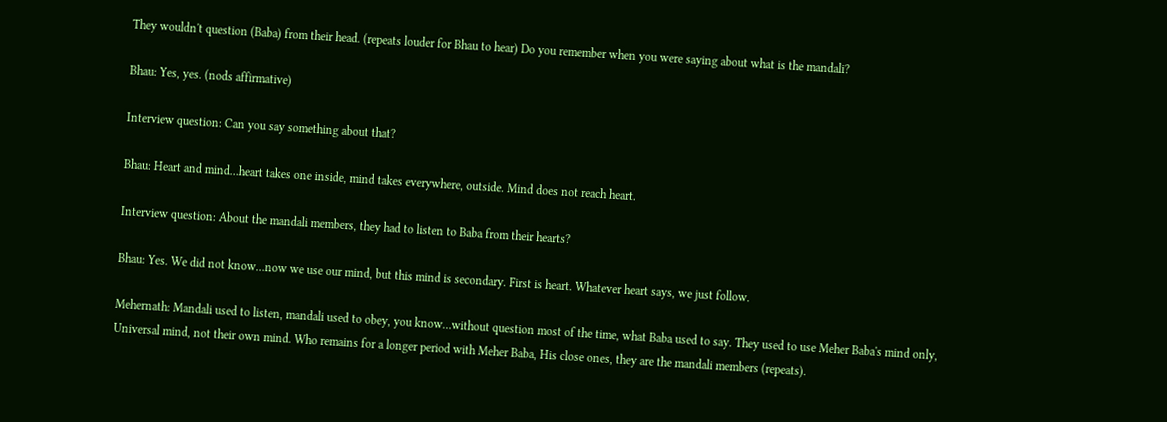They wouldn't question (Baba) from their head. (repeats louder for Bhau to hear) Do you remember when you were saying about what is the mandali?

Bhau: Yes, yes. (nods affirmative)

Interview question: Can you say something about that?

Bhau: Heart and mind…heart takes one inside, mind takes everywhere, outside. Mind does not reach heart.

Interview question: About the mandali members, they had to listen to Baba from their hearts?

Bhau: Yes. We did not know…now we use our mind, but this mind is secondary. First is heart. Whatever heart says, we just follow.

Mehernath: Mandali used to listen, mandali used to obey, you know…without question most of the time, what Baba used to say. They used to use Meher Baba's mind only, Universal mind, not their own mind. Who remains for a longer period with Meher Baba, His close ones, they are the mandali members (repeats).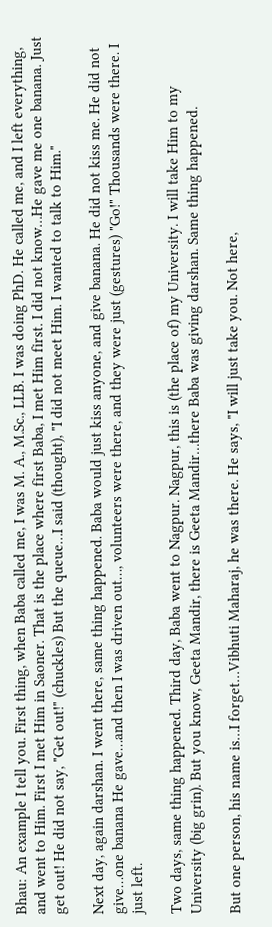Bhau: An example I tell you. First thing, when Baba called me, I was M. A., M.Sc., LLB. I was doing PhD. He called me, and I left everything, and went to Him. First I met Him in Saoner. That is the place where first Baba, I met Him first. I did not know…He gave me one banana. Just get out! He did not say, "Get out!" (chuckles) But the queue…I said (thought), "I did not meet Him. I wanted to talk to Him."

Next day, again darshan. I went there, same thing happened. Baba would just kiss anyone, and give banana. He did not kiss me. He did not give…one banana He gave…and then I was driven out…, volunteers were there, and they were just (gestures) "Go!" Thousands were there. I just left.

Two days, same thing happened. Third day, Baba went to Nagpur. Nagpur, this is (the place of) my University. I will take Him to my University (big grin). But you know, Geeta Mandir, there is Geeta Mandir…there Baba was giving darshan. Same thing happened.

But one person, his name is…I forget…Vibhuti Maharaj, he was there. He says, "I will just take you. Not here,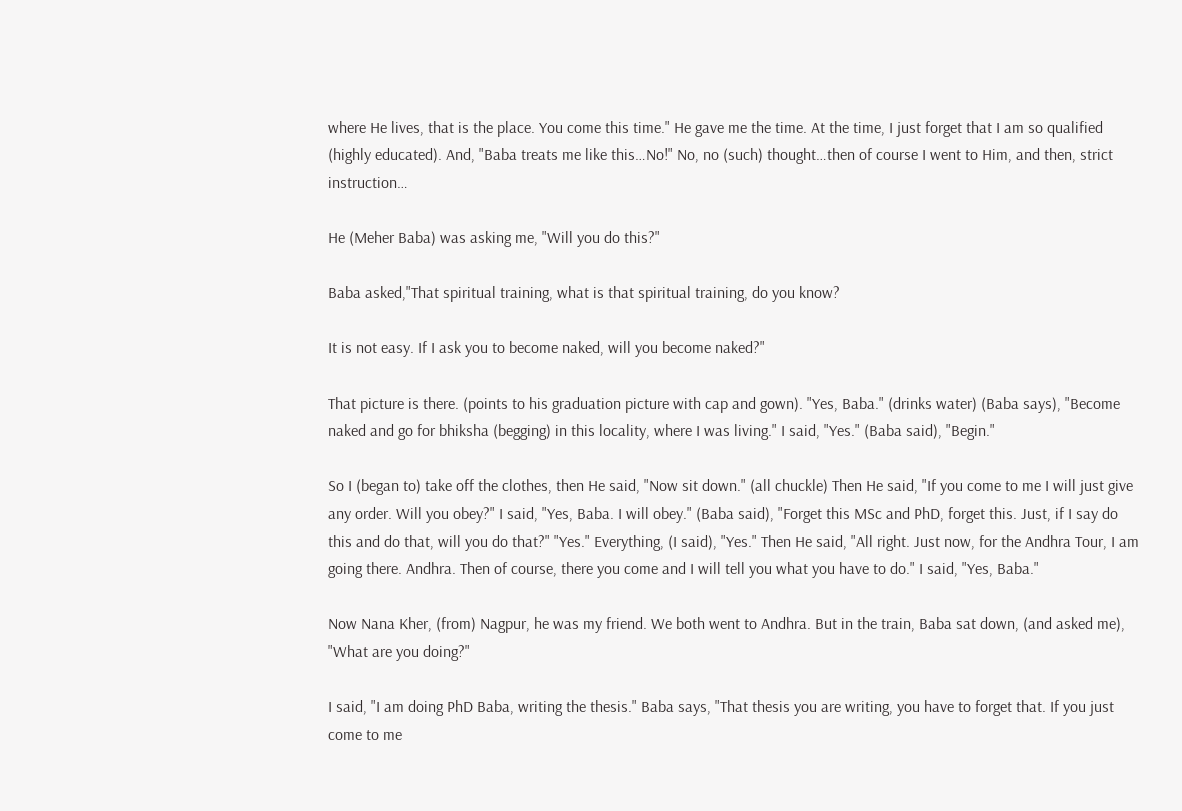where He lives, that is the place. You come this time." He gave me the time. At the time, I just forget that I am so qualified (highly educated). And, "Baba treats me like this…No!" No, no (such) thought…then of course I went to Him, and then, strict instruction…

He (Meher Baba) was asking me, "Will you do this?"

Baba asked,"That spiritual training, what is that spiritual training, do you know?

It is not easy. If I ask you to become naked, will you become naked?"

That picture is there. (points to his graduation picture with cap and gown). "Yes, Baba." (drinks water) (Baba says), "Become naked and go for bhiksha (begging) in this locality, where I was living." I said, "Yes." (Baba said), "Begin."

So I (began to) take off the clothes, then He said, "Now sit down." (all chuckle) Then He said, "If you come to me I will just give any order. Will you obey?" I said, "Yes, Baba. I will obey." (Baba said), "Forget this MSc and PhD, forget this. Just, if I say do this and do that, will you do that?" "Yes." Everything, (I said), "Yes." Then He said, "All right. Just now, for the Andhra Tour, I am going there. Andhra. Then of course, there you come and I will tell you what you have to do." I said, "Yes, Baba."

Now Nana Kher, (from) Nagpur, he was my friend. We both went to Andhra. But in the train, Baba sat down, (and asked me), "What are you doing?"

I said, "I am doing PhD Baba, writing the thesis." Baba says, "That thesis you are writing, you have to forget that. If you just come to me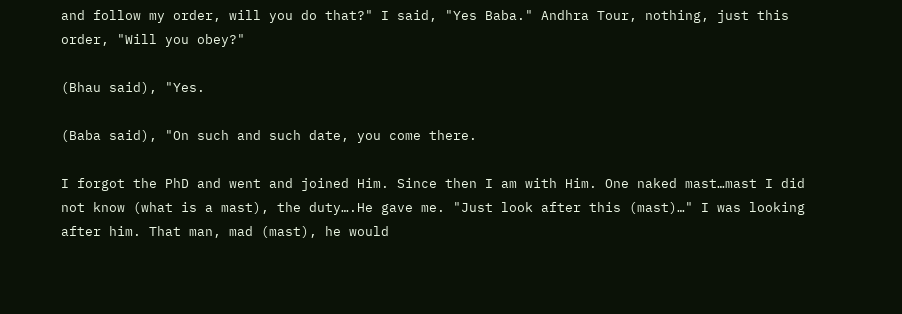and follow my order, will you do that?" I said, "Yes Baba." Andhra Tour, nothing, just this order, "Will you obey?"

(Bhau said), "Yes.

(Baba said), "On such and such date, you come there.

I forgot the PhD and went and joined Him. Since then I am with Him. One naked mast…mast I did not know (what is a mast), the duty….He gave me. "Just look after this (mast)…" I was looking after him. That man, mad (mast), he would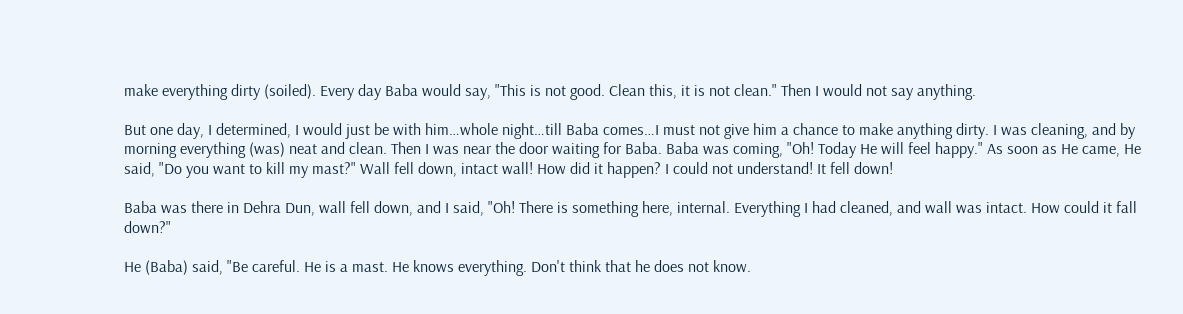make everything dirty (soiled). Every day Baba would say, "This is not good. Clean this, it is not clean." Then I would not say anything.

But one day, I determined, I would just be with him…whole night…till Baba comes…I must not give him a chance to make anything dirty. I was cleaning, and by morning everything (was) neat and clean. Then I was near the door waiting for Baba. Baba was coming, "Oh! Today He will feel happy." As soon as He came, He said, "Do you want to kill my mast?" Wall fell down, intact wall! How did it happen? I could not understand! It fell down!

Baba was there in Dehra Dun, wall fell down, and I said, "Oh! There is something here, internal. Everything I had cleaned, and wall was intact. How could it fall down?"

He (Baba) said, "Be careful. He is a mast. He knows everything. Don't think that he does not know.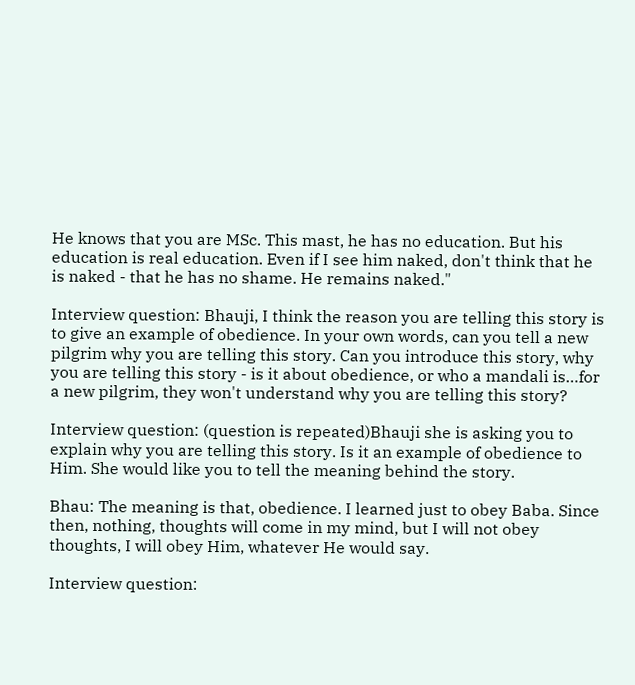He knows that you are MSc. This mast, he has no education. But his education is real education. Even if I see him naked, don't think that he is naked - that he has no shame. He remains naked."

Interview question: Bhauji, I think the reason you are telling this story is to give an example of obedience. In your own words, can you tell a new pilgrim why you are telling this story. Can you introduce this story, why you are telling this story - is it about obedience, or who a mandali is…for a new pilgrim, they won't understand why you are telling this story?

Interview question: (question is repeated)Bhauji she is asking you to explain why you are telling this story. Is it an example of obedience to Him. She would like you to tell the meaning behind the story.

Bhau: The meaning is that, obedience. I learned just to obey Baba. Since then, nothing, thoughts will come in my mind, but I will not obey thoughts, I will obey Him, whatever He would say.

Interview question: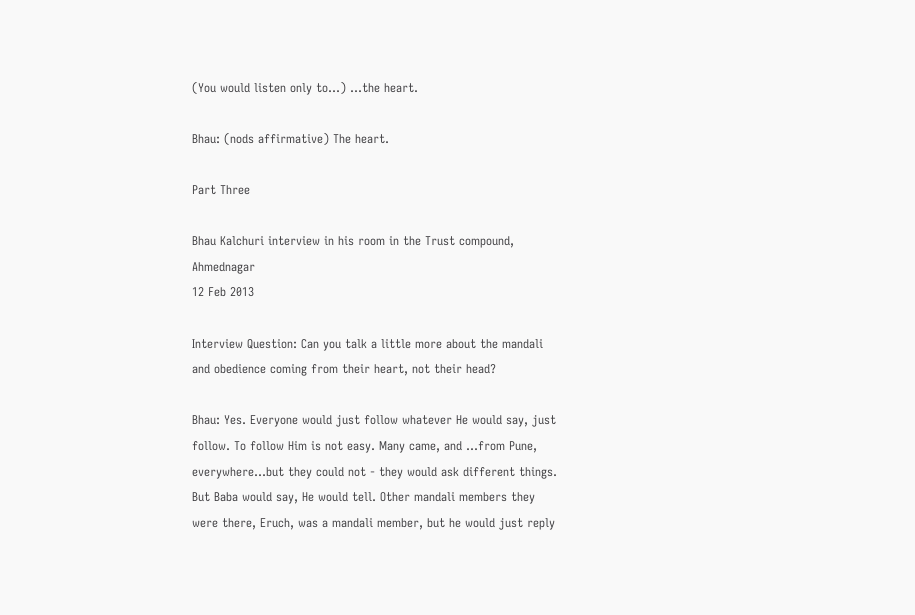(You would listen only to…) …the heart.

Bhau: (nods affirmative) The heart.

Part Three

Bhau Kalchuri interview in his room in the Trust compound, Ahmednagar
12 Feb 2013

Interview Question: Can you talk a little more about the mandali and obedience coming from their heart, not their head?

Bhau: Yes. Everyone would just follow whatever He would say, just follow. To follow Him is not easy. Many came, and …from Pune, everywhere…but they could not - they would ask different things. But Baba would say, He would tell. Other mandali members they were there, Eruch, was a mandali member, but he would just reply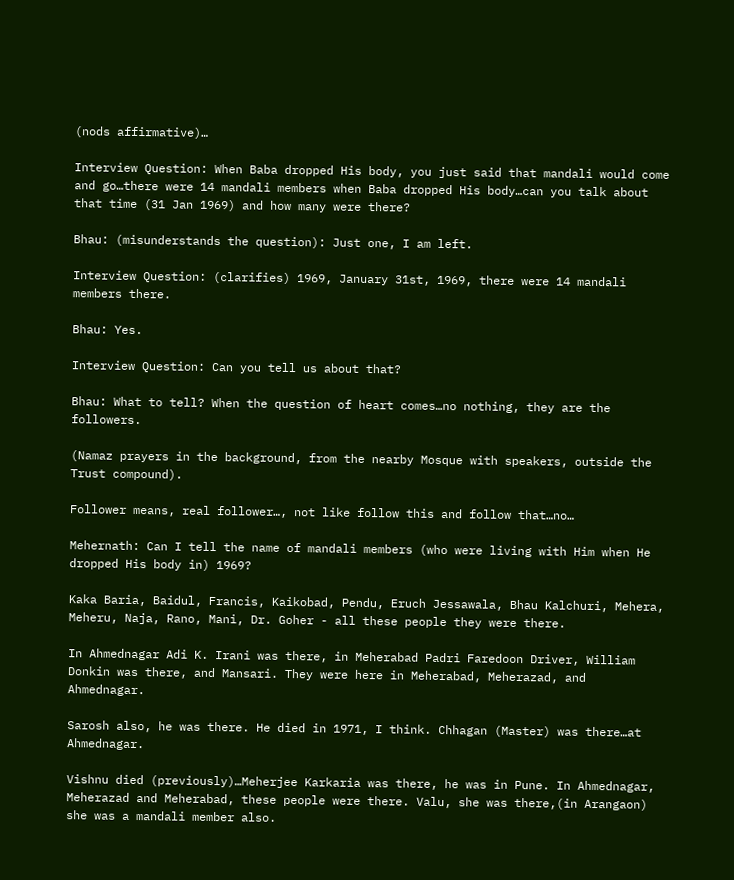(nods affirmative)…

Interview Question: When Baba dropped His body, you just said that mandali would come and go…there were 14 mandali members when Baba dropped His body…can you talk about that time (31 Jan 1969) and how many were there?

Bhau: (misunderstands the question): Just one, I am left.

Interview Question: (clarifies) 1969, January 31st, 1969, there were 14 mandali members there.

Bhau: Yes.

Interview Question: Can you tell us about that?

Bhau: What to tell? When the question of heart comes…no nothing, they are the followers.

(Namaz prayers in the background, from the nearby Mosque with speakers, outside the Trust compound).

Follower means, real follower…, not like follow this and follow that…no…

Mehernath: Can I tell the name of mandali members (who were living with Him when He dropped His body in) 1969?

Kaka Baria, Baidul, Francis, Kaikobad, Pendu, Eruch Jessawala, Bhau Kalchuri, Mehera, Meheru, Naja, Rano, Mani, Dr. Goher - all these people they were there.

In Ahmednagar Adi K. Irani was there, in Meherabad Padri Faredoon Driver, William Donkin was there, and Mansari. They were here in Meherabad, Meherazad, and Ahmednagar.

Sarosh also, he was there. He died in 1971, I think. Chhagan (Master) was there…at Ahmednagar.

Vishnu died (previously)…Meherjee Karkaria was there, he was in Pune. In Ahmednagar, Meherazad and Meherabad, these people were there. Valu, she was there,(in Arangaon) she was a mandali member also.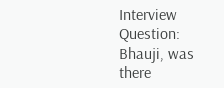Interview Question: Bhauji, was there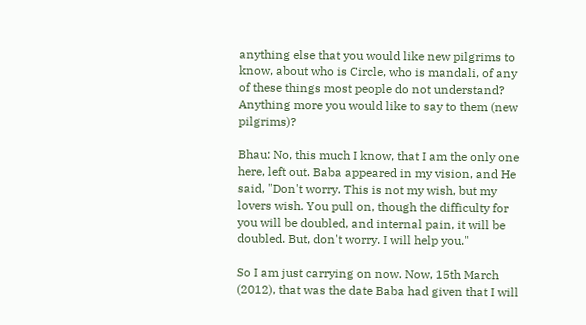anything else that you would like new pilgrims to know, about who is Circle, who is mandali, of any of these things most people do not understand? Anything more you would like to say to them (new pilgrims)?

Bhau: No, this much I know, that I am the only one here, left out. Baba appeared in my vision, and He said, "Don't worry. This is not my wish, but my lovers wish. You pull on, though the difficulty for you will be doubled, and internal pain, it will be doubled. But, don't worry. I will help you."

So I am just carrying on now. Now, 15th March (2012), that was the date Baba had given that I will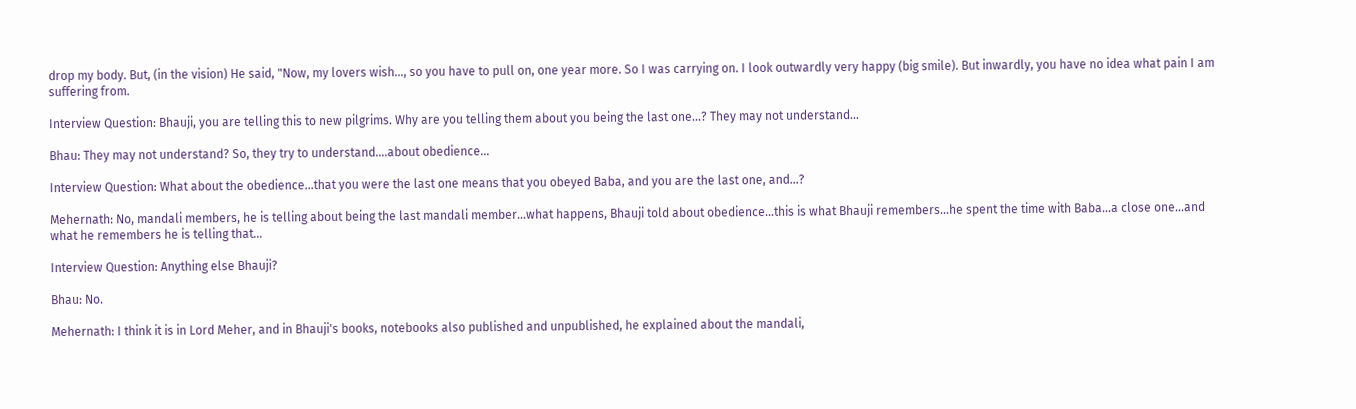drop my body. But, (in the vision) He said, "Now, my lovers wish…, so you have to pull on, one year more. So I was carrying on. I look outwardly very happy (big smile). But inwardly, you have no idea what pain I am suffering from.

Interview Question: Bhauji, you are telling this to new pilgrims. Why are you telling them about you being the last one…? They may not understand...

Bhau: They may not understand? So, they try to understand….about obedience…

Interview Question: What about the obedience…that you were the last one means that you obeyed Baba, and you are the last one, and…?

Mehernath: No, mandali members, he is telling about being the last mandali member…what happens, Bhauji told about obedience…this is what Bhauji remembers…he spent the time with Baba…a close one…and what he remembers he is telling that…

Interview Question: Anything else Bhauji?

Bhau: No.

Mehernath: I think it is in Lord Meher, and in Bhauji's books, notebooks also published and unpublished, he explained about the mandali,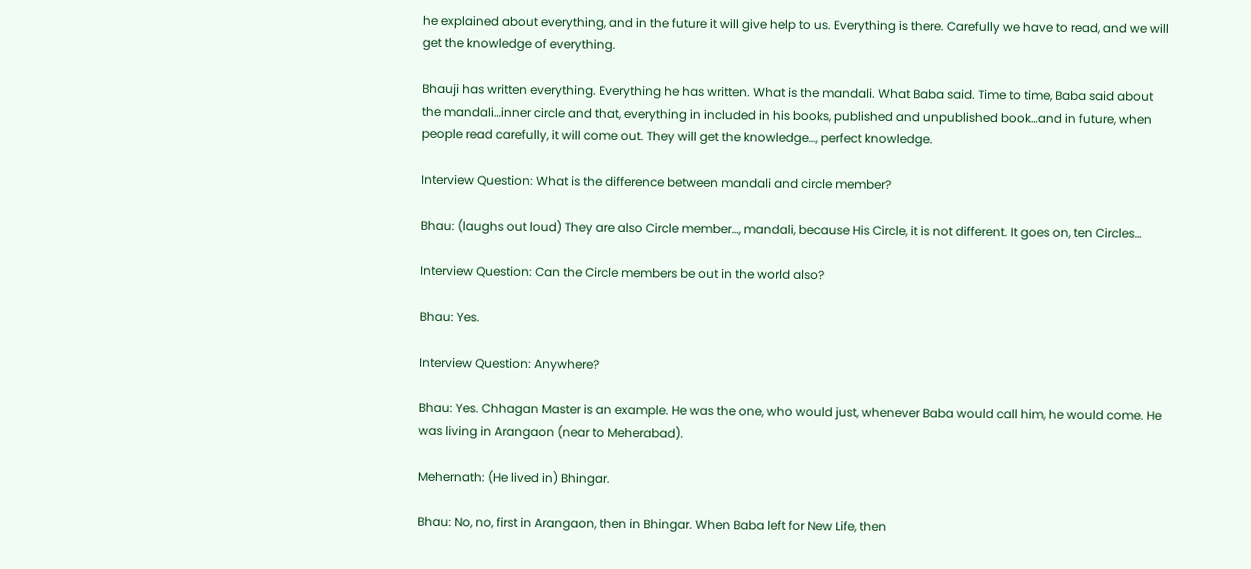he explained about everything, and in the future it will give help to us. Everything is there. Carefully we have to read, and we will get the knowledge of everything.

Bhauji has written everything. Everything he has written. What is the mandali. What Baba said. Time to time, Baba said about the mandali…inner circle and that, everything in included in his books, published and unpublished book…and in future, when people read carefully, it will come out. They will get the knowledge…, perfect knowledge.

Interview Question: What is the difference between mandali and circle member?

Bhau: (laughs out loud) They are also Circle member…, mandali, because His Circle, it is not different. It goes on, ten Circles…

Interview Question: Can the Circle members be out in the world also?

Bhau: Yes.

Interview Question: Anywhere?

Bhau: Yes. Chhagan Master is an example. He was the one, who would just, whenever Baba would call him, he would come. He was living in Arangaon (near to Meherabad).

Mehernath: (He lived in) Bhingar.

Bhau: No, no, first in Arangaon, then in Bhingar. When Baba left for New Life, then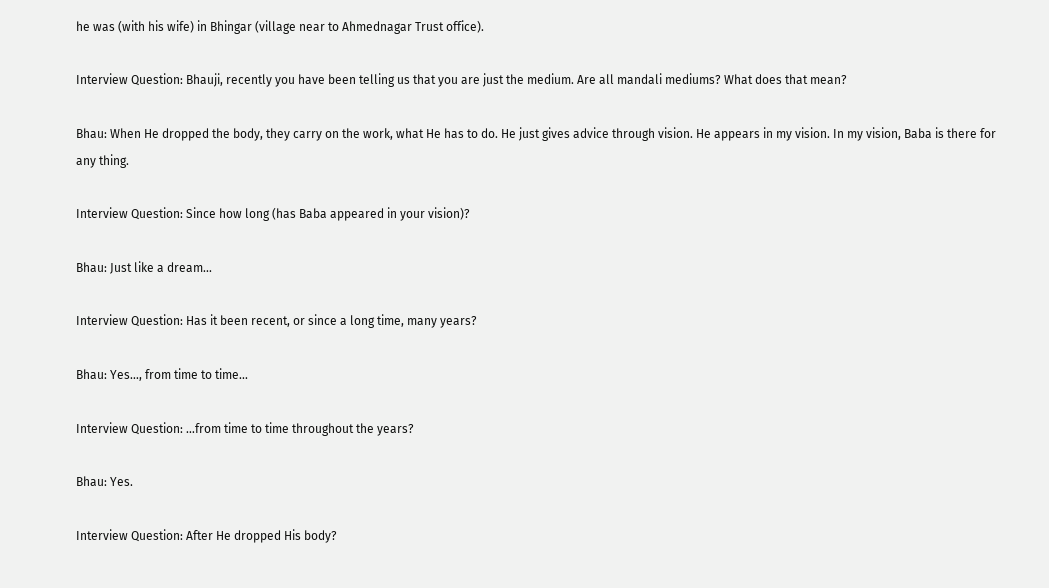he was (with his wife) in Bhingar (village near to Ahmednagar Trust office).

Interview Question: Bhauji, recently you have been telling us that you are just the medium. Are all mandali mediums? What does that mean?

Bhau: When He dropped the body, they carry on the work, what He has to do. He just gives advice through vision. He appears in my vision. In my vision, Baba is there for any thing.

Interview Question: Since how long (has Baba appeared in your vision)?

Bhau: Just like a dream...

Interview Question: Has it been recent, or since a long time, many years?

Bhau: Yes…, from time to time...

Interview Question: …from time to time throughout the years?

Bhau: Yes.

Interview Question: After He dropped His body?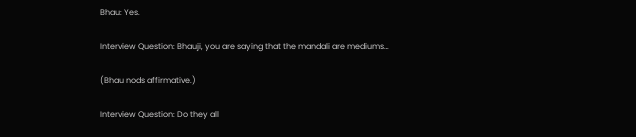Bhau: Yes.

Interview Question: Bhauji, you are saying that the mandali are mediums…

(Bhau nods affirmative.)

Interview Question: Do they all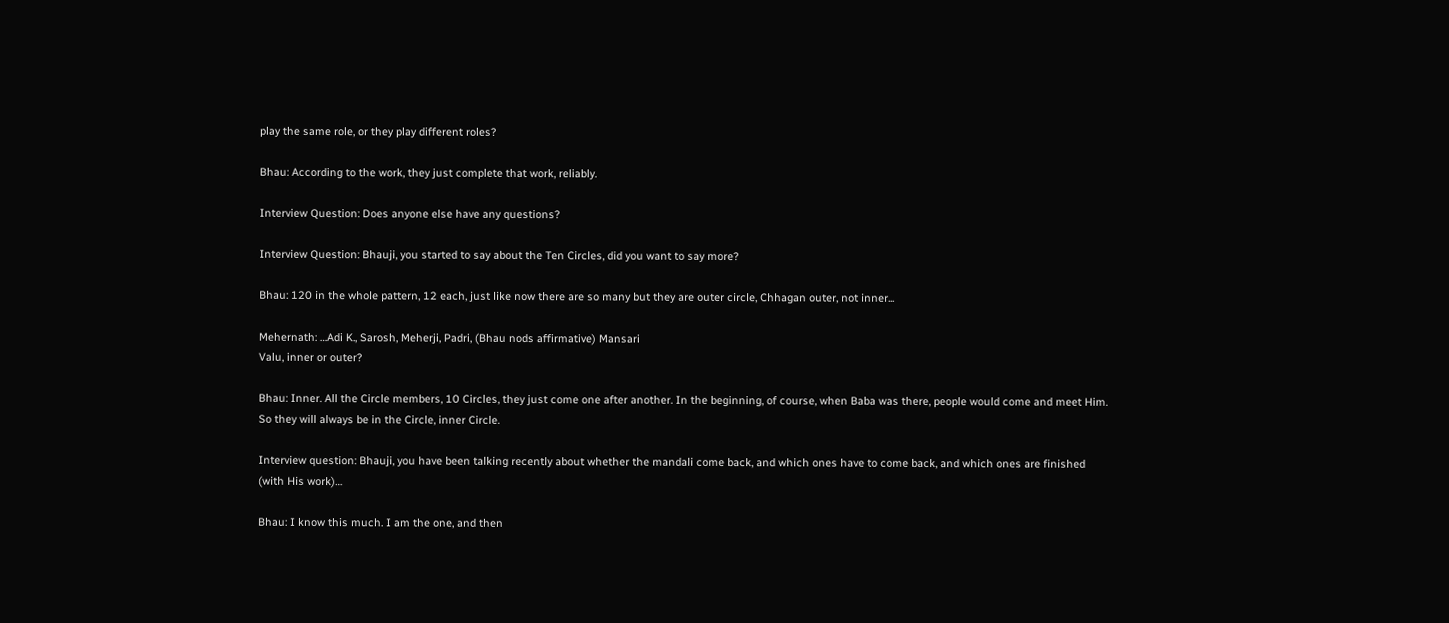play the same role, or they play different roles?

Bhau: According to the work, they just complete that work, reliably.

Interview Question: Does anyone else have any questions?

Interview Question: Bhauji, you started to say about the Ten Circles, did you want to say more?

Bhau: 120 in the whole pattern, 12 each, just like now there are so many but they are outer circle, Chhagan outer, not inner...

Mehernath: …Adi K., Sarosh, Meherji, Padri, (Bhau nods affirmative) Mansari
Valu, inner or outer?

Bhau: Inner. All the Circle members, 10 Circles, they just come one after another. In the beginning, of course, when Baba was there, people would come and meet Him. So they will always be in the Circle, inner Circle.

Interview question: Bhauji, you have been talking recently about whether the mandali come back, and which ones have to come back, and which ones are finished (with His work)…

Bhau: I know this much. I am the one, and then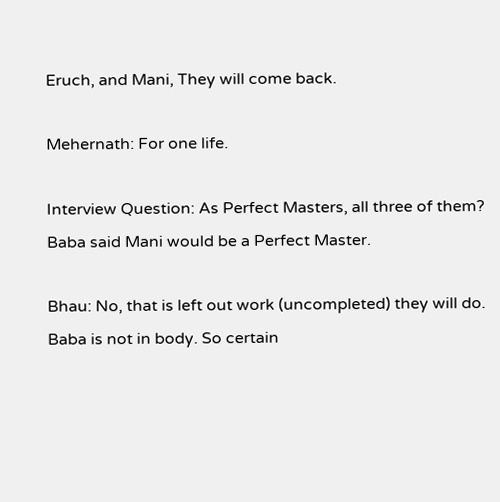Eruch, and Mani, They will come back.

Mehernath: For one life.

Interview Question: As Perfect Masters, all three of them? Baba said Mani would be a Perfect Master.

Bhau: No, that is left out work (uncompleted) they will do. Baba is not in body. So certain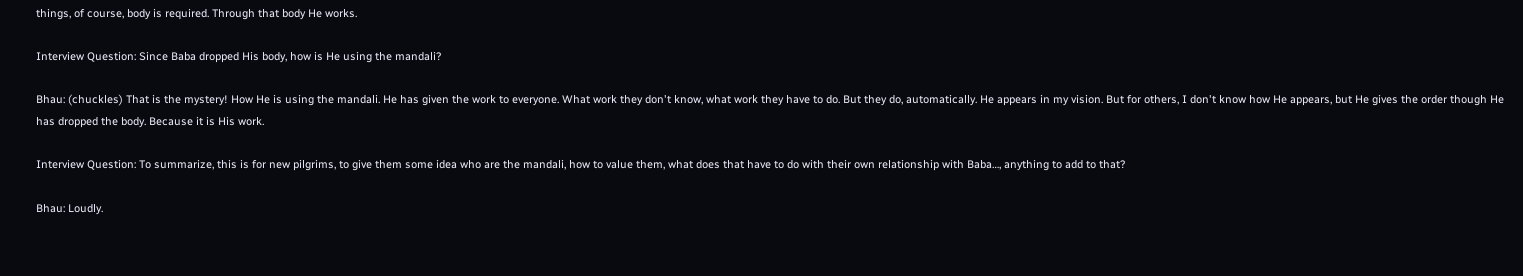things, of course, body is required. Through that body He works.

Interview Question: Since Baba dropped His body, how is He using the mandali?

Bhau: (chuckles) That is the mystery! How He is using the mandali. He has given the work to everyone. What work they don't know, what work they have to do. But they do, automatically. He appears in my vision. But for others, I don't know how He appears, but He gives the order though He has dropped the body. Because it is His work.

Interview Question: To summarize, this is for new pilgrims, to give them some idea who are the mandali, how to value them, what does that have to do with their own relationship with Baba…, anything to add to that?

Bhau: Loudly.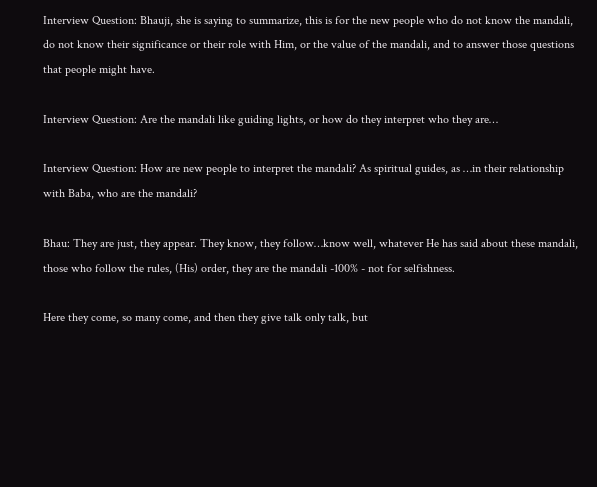Interview Question: Bhauji, she is saying to summarize, this is for the new people who do not know the mandali, do not know their significance or their role with Him, or the value of the mandali, and to answer those questions that people might have.

Interview Question: Are the mandali like guiding lights, or how do they interpret who they are…

Interview Question: How are new people to interpret the mandali? As spiritual guides, as …in their relationship with Baba, who are the mandali?

Bhau: They are just, they appear. They know, they follow…know well, whatever He has said about these mandali, those who follow the rules, (His) order, they are the mandali -100% - not for selfishness.

Here they come, so many come, and then they give talk only talk, but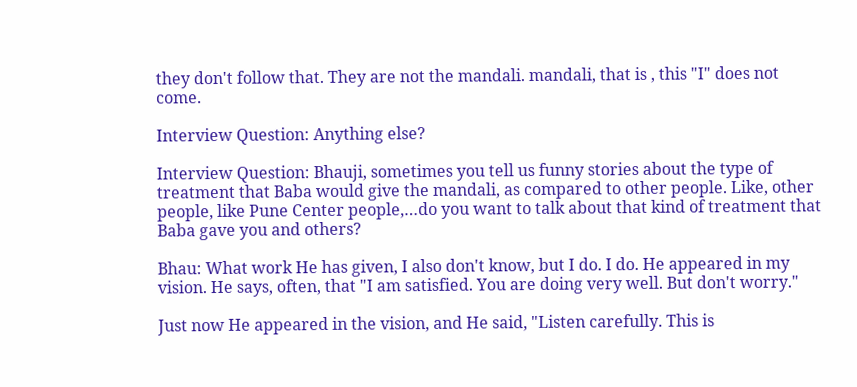they don't follow that. They are not the mandali. mandali, that is , this "I" does not come.

Interview Question: Anything else?

Interview Question: Bhauji, sometimes you tell us funny stories about the type of treatment that Baba would give the mandali, as compared to other people. Like, other people, like Pune Center people,…do you want to talk about that kind of treatment that Baba gave you and others?

Bhau: What work He has given, I also don't know, but I do. I do. He appeared in my vision. He says, often, that "I am satisfied. You are doing very well. But don't worry."

Just now He appeared in the vision, and He said, "Listen carefully. This is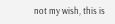not my wish, this is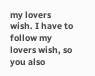my lovers wish. I have to follow my lovers wish, so you also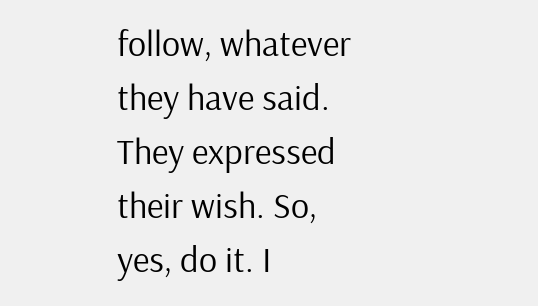follow, whatever they have said. They expressed their wish. So, yes, do it. I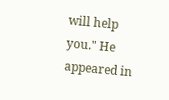will help you." He appeared in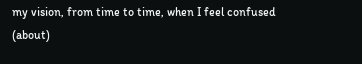my vision, from time to time, when I feel confused (about)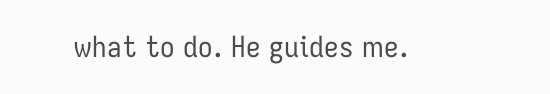what to do. He guides me.